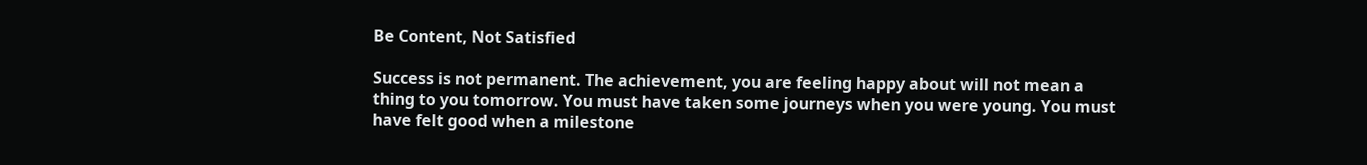Be Content, Not Satisfied

Success is not permanent. The achievement, you are feeling happy about will not mean a thing to you tomorrow. You must have taken some journeys when you were young. You must have felt good when a milestone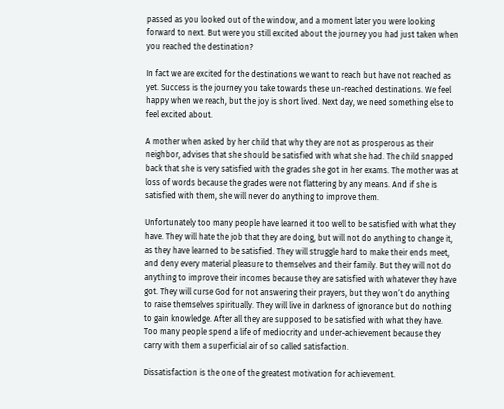passed as you looked out of the window, and a moment later you were looking forward to next. But were you still excited about the journey you had just taken when you reached the destination?

In fact we are excited for the destinations we want to reach but have not reached as yet. Success is the journey you take towards these un-reached destinations. We feel happy when we reach, but the joy is short lived. Next day, we need something else to feel excited about.

A mother when asked by her child that why they are not as prosperous as their neighbor, advises that she should be satisfied with what she had. The child snapped back that she is very satisfied with the grades she got in her exams. The mother was at loss of words because the grades were not flattering by any means. And if she is satisfied with them, she will never do anything to improve them.

Unfortunately too many people have learned it too well to be satisfied with what they have. They will hate the job that they are doing, but will not do anything to change it, as they have learned to be satisfied. They will struggle hard to make their ends meet, and deny every material pleasure to themselves and their family. But they will not do anything to improve their incomes because they are satisfied with whatever they have got. They will curse God for not answering their prayers, but they won’t do anything to raise themselves spiritually. They will live in darkness of ignorance but do nothing to gain knowledge. After all they are supposed to be satisfied with what they have. Too many people spend a life of mediocrity and under-achievement because they carry with them a superficial air of so called satisfaction.

Dissatisfaction is the one of the greatest motivation for achievement.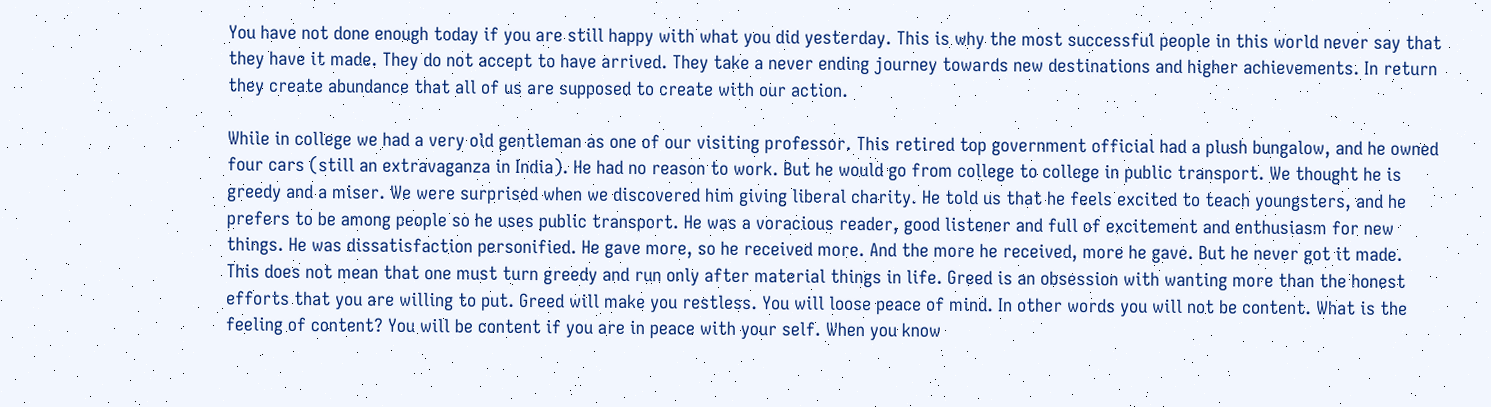You have not done enough today if you are still happy with what you did yesterday. This is why the most successful people in this world never say that they have it made. They do not accept to have arrived. They take a never ending journey towards new destinations and higher achievements. In return they create abundance that all of us are supposed to create with our action.

While in college we had a very old gentleman as one of our visiting professor. This retired top government official had a plush bungalow, and he owned four cars (still an extravaganza in India). He had no reason to work. But he would go from college to college in public transport. We thought he is greedy and a miser. We were surprised when we discovered him giving liberal charity. He told us that he feels excited to teach youngsters, and he prefers to be among people so he uses public transport. He was a voracious reader, good listener and full of excitement and enthusiasm for new things. He was dissatisfaction personified. He gave more, so he received more. And the more he received, more he gave. But he never got it made.
This does not mean that one must turn greedy and run only after material things in life. Greed is an obsession with wanting more than the honest efforts that you are willing to put. Greed will make you restless. You will loose peace of mind. In other words you will not be content. What is the feeling of content? You will be content if you are in peace with your self. When you know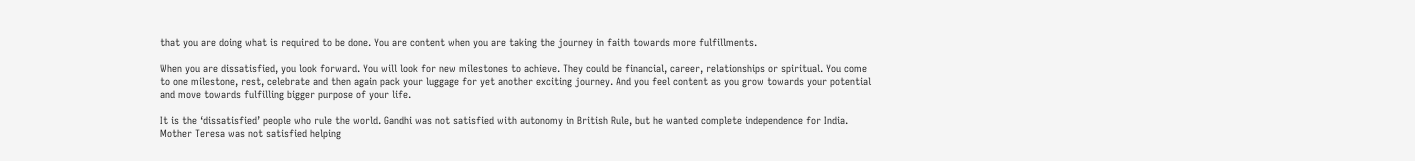that you are doing what is required to be done. You are content when you are taking the journey in faith towards more fulfillments.

When you are dissatisfied, you look forward. You will look for new milestones to achieve. They could be financial, career, relationships or spiritual. You come to one milestone, rest, celebrate and then again pack your luggage for yet another exciting journey. And you feel content as you grow towards your potential and move towards fulfilling bigger purpose of your life.

It is the ‘dissatisfied’ people who rule the world. Gandhi was not satisfied with autonomy in British Rule, but he wanted complete independence for India. Mother Teresa was not satisfied helping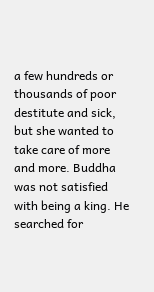a few hundreds or thousands of poor destitute and sick, but she wanted to take care of more and more. Buddha was not satisfied with being a king. He searched for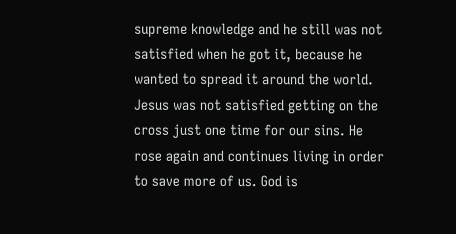supreme knowledge and he still was not satisfied when he got it, because he wanted to spread it around the world. Jesus was not satisfied getting on the cross just one time for our sins. He rose again and continues living in order to save more of us. God is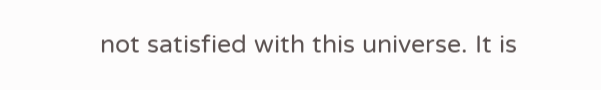not satisfied with this universe. It is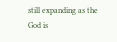still expanding as the God is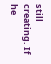still creating. If he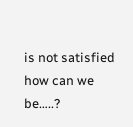is not satisfied how can we be…..?